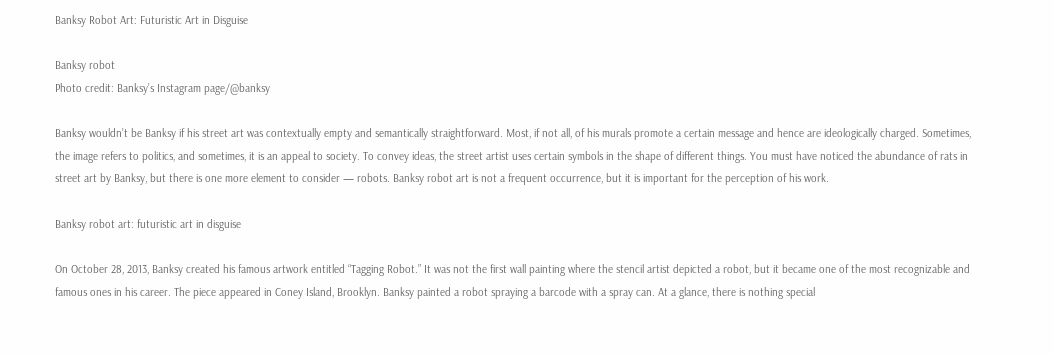Banksy Robot Art: Futuristic Art in Disguise

Banksy robot
Photo credit: Banksy’s Instagram page/@banksy

Banksy wouldn’t be Banksy if his street art was contextually empty and semantically straightforward. Most, if not all, of his murals promote a certain message and hence are ideologically charged. Sometimes, the image refers to politics, and sometimes, it is an appeal to society. To convey ideas, the street artist uses certain symbols in the shape of different things. You must have noticed the abundance of rats in street art by Banksy, but there is one more element to consider — robots. Banksy robot art is not a frequent occurrence, but it is important for the perception of his work.

Banksy robot art: futuristic art in disguise

On October 28, 2013, Banksy created his famous artwork entitled “Tagging Robot.” It was not the first wall painting where the stencil artist depicted a robot, but it became one of the most recognizable and famous ones in his career. The piece appeared in Coney Island, Brooklyn. Banksy painted a robot spraying a barcode with a spray can. At a glance, there is nothing special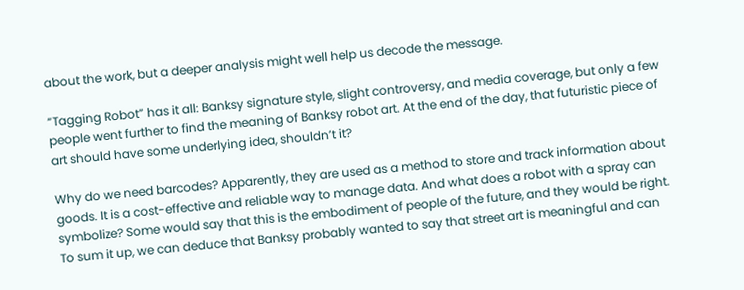about the work, but a deeper analysis might well help us decode the message.

“Tagging Robot” has it all: Banksy signature style, slight controversy, and media coverage, but only a few people went further to find the meaning of Banksy robot art. At the end of the day, that futuristic piece of art should have some underlying idea, shouldn’t it?

Why do we need barcodes? Apparently, they are used as a method to store and track information about goods. It is a cost-effective and reliable way to manage data. And what does a robot with a spray can symbolize? Some would say that this is the embodiment of people of the future, and they would be right. To sum it up, we can deduce that Banksy probably wanted to say that street art is meaningful and can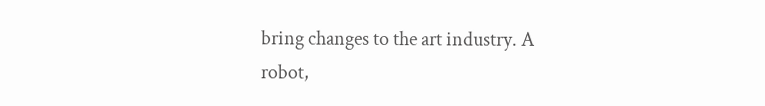bring changes to the art industry. A robot,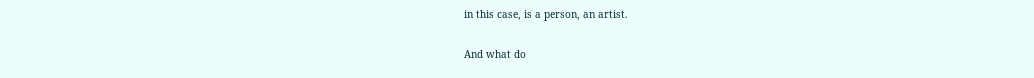in this case, is a person, an artist.

And what do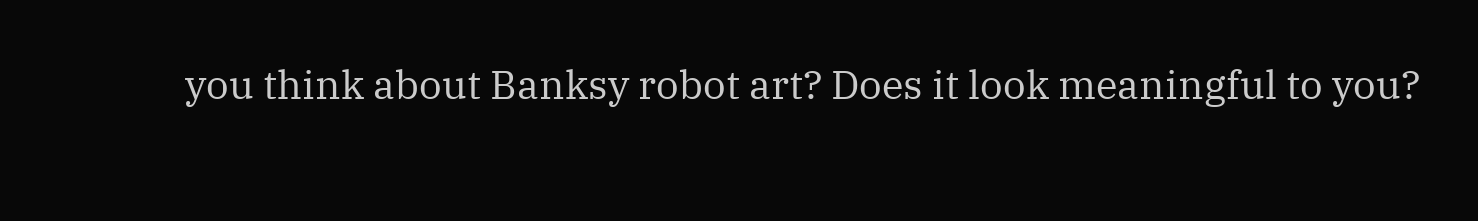you think about Banksy robot art? Does it look meaningful to you?